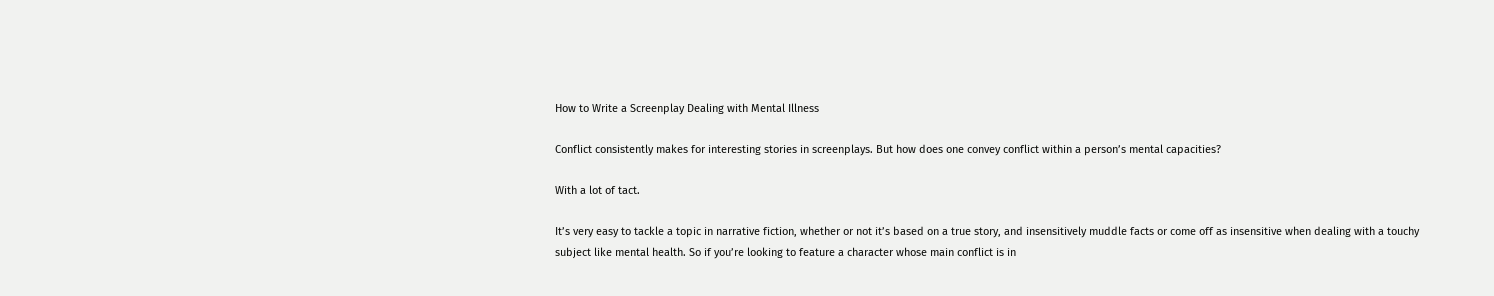How to Write a Screenplay Dealing with Mental Illness

Conflict consistently makes for interesting stories in screenplays. But how does one convey conflict within a person’s mental capacities?

With a lot of tact.

It’s very easy to tackle a topic in narrative fiction, whether or not it’s based on a true story, and insensitively muddle facts or come off as insensitive when dealing with a touchy subject like mental health. So if you’re looking to feature a character whose main conflict is in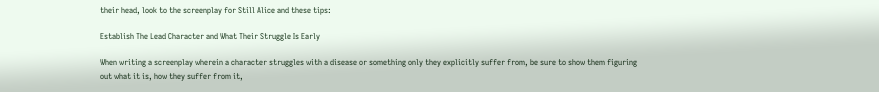their head, look to the screenplay for Still Alice and these tips:

Establish The Lead Character and What Their Struggle Is Early

When writing a screenplay wherein a character struggles with a disease or something only they explicitly suffer from, be sure to show them figuring out what it is, how they suffer from it,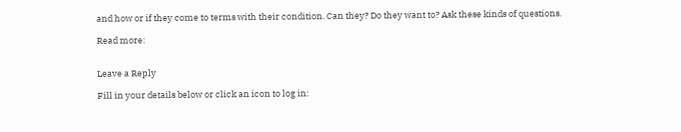and how or if they come to terms with their condition. Can they? Do they want to? Ask these kinds of questions.

Read more:


Leave a Reply

Fill in your details below or click an icon to log in: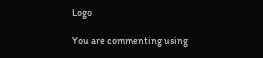Logo

You are commenting using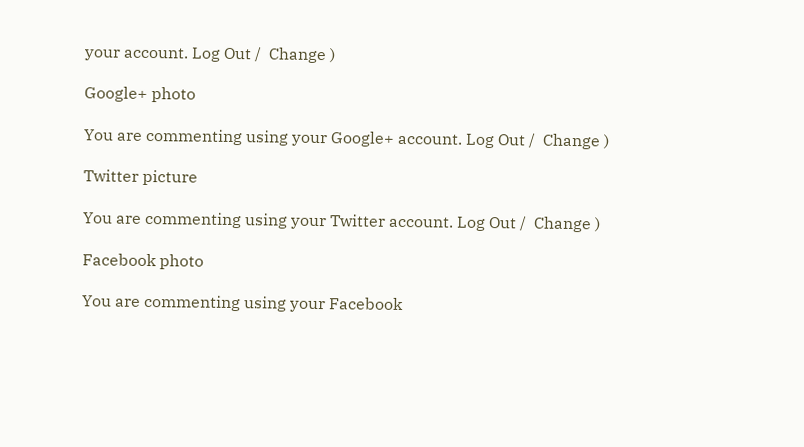your account. Log Out /  Change )

Google+ photo

You are commenting using your Google+ account. Log Out /  Change )

Twitter picture

You are commenting using your Twitter account. Log Out /  Change )

Facebook photo

You are commenting using your Facebook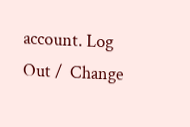account. Log Out /  Change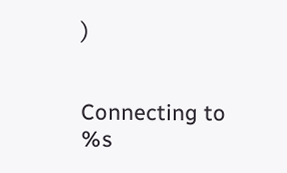)


Connecting to %s